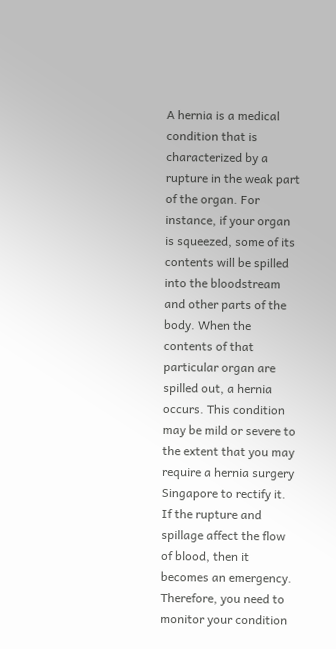A hernia is a medical condition that is characterized by a rupture in the weak part of the organ. For instance, if your organ is squeezed, some of its contents will be spilled into the bloodstream and other parts of the body. When the contents of that particular organ are spilled out, a hernia occurs. This condition may be mild or severe to the extent that you may require a hernia surgery Singapore to rectify it. If the rupture and spillage affect the flow of blood, then it becomes an emergency. Therefore, you need to monitor your condition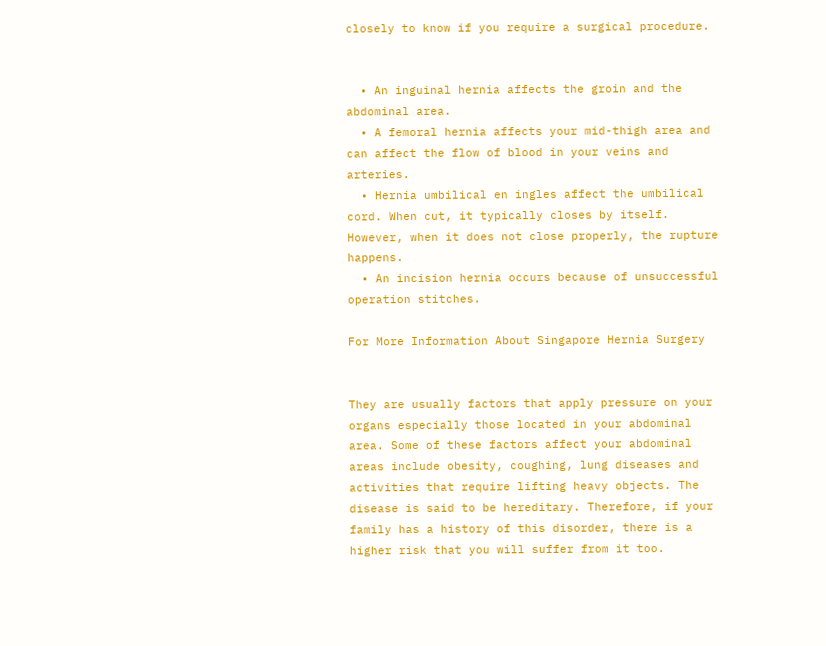closely to know if you require a surgical procedure.


  • An inguinal hernia affects the groin and the abdominal area.
  • A femoral hernia affects your mid-thigh area and can affect the flow of blood in your veins and arteries.
  • Hernia umbilical en ingles affect the umbilical cord. When cut, it typically closes by itself. However, when it does not close properly, the rupture happens.
  • An incision hernia occurs because of unsuccessful operation stitches.

For More Information About Singapore Hernia Surgery


They are usually factors that apply pressure on your organs especially those located in your abdominal area. Some of these factors affect your abdominal areas include obesity, coughing, lung diseases and activities that require lifting heavy objects. The disease is said to be hereditary. Therefore, if your family has a history of this disorder, there is a higher risk that you will suffer from it too.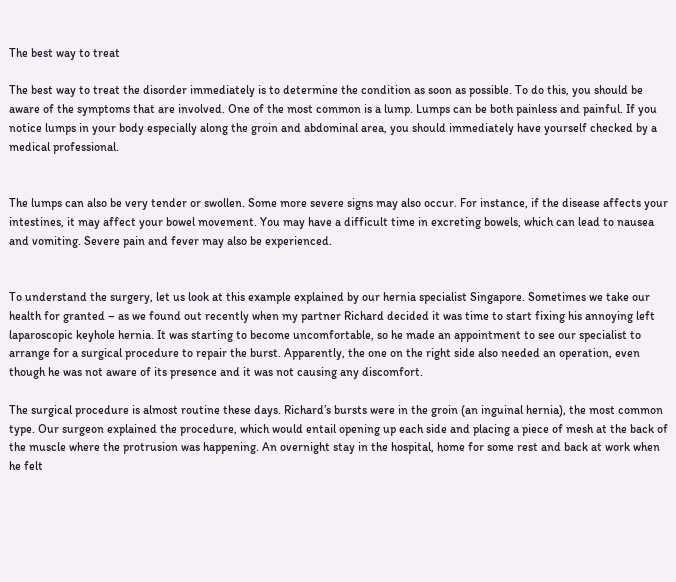The best way to treat

The best way to treat the disorder immediately is to determine the condition as soon as possible. To do this, you should be aware of the symptoms that are involved. One of the most common is a lump. Lumps can be both painless and painful. If you notice lumps in your body especially along the groin and abdominal area, you should immediately have yourself checked by a medical professional.


The lumps can also be very tender or swollen. Some more severe signs may also occur. For instance, if the disease affects your intestines, it may affect your bowel movement. You may have a difficult time in excreting bowels, which can lead to nausea and vomiting. Severe pain and fever may also be experienced.


To understand the surgery, let us look at this example explained by our hernia specialist Singapore. Sometimes we take our health for granted – as we found out recently when my partner Richard decided it was time to start fixing his annoying left laparoscopic keyhole hernia. It was starting to become uncomfortable, so he made an appointment to see our specialist to arrange for a surgical procedure to repair the burst. Apparently, the one on the right side also needed an operation, even though he was not aware of its presence and it was not causing any discomfort.

The surgical procedure is almost routine these days. Richard’s bursts were in the groin (an inguinal hernia), the most common type. Our surgeon explained the procedure, which would entail opening up each side and placing a piece of mesh at the back of the muscle where the protrusion was happening. An overnight stay in the hospital, home for some rest and back at work when he felt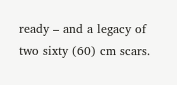ready – and a legacy of two sixty (60) cm scars.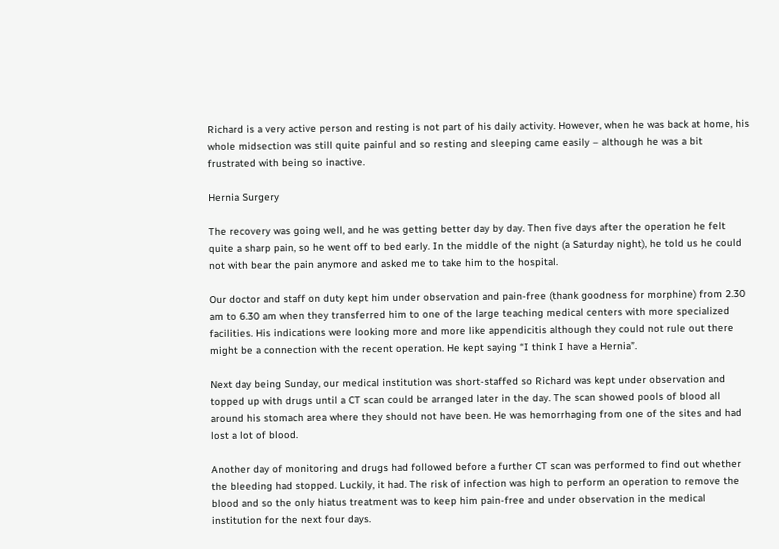Richard is a very active person and resting is not part of his daily activity. However, when he was back at home, his whole midsection was still quite painful and so resting and sleeping came easily – although he was a bit frustrated with being so inactive.

Hernia Surgery

The recovery was going well, and he was getting better day by day. Then five days after the operation he felt quite a sharp pain, so he went off to bed early. In the middle of the night (a Saturday night), he told us he could not with bear the pain anymore and asked me to take him to the hospital.

Our doctor and staff on duty kept him under observation and pain-free (thank goodness for morphine) from 2.30 am to 6.30 am when they transferred him to one of the large teaching medical centers with more specialized facilities. His indications were looking more and more like appendicitis although they could not rule out there might be a connection with the recent operation. He kept saying “I think I have a Hernia”.

Next day being Sunday, our medical institution was short-staffed so Richard was kept under observation and topped up with drugs until a CT scan could be arranged later in the day. The scan showed pools of blood all around his stomach area where they should not have been. He was hemorrhaging from one of the sites and had lost a lot of blood.

Another day of monitoring and drugs had followed before a further CT scan was performed to find out whether the bleeding had stopped. Luckily, it had. The risk of infection was high to perform an operation to remove the blood and so the only hiatus treatment was to keep him pain-free and under observation in the medical institution for the next four days.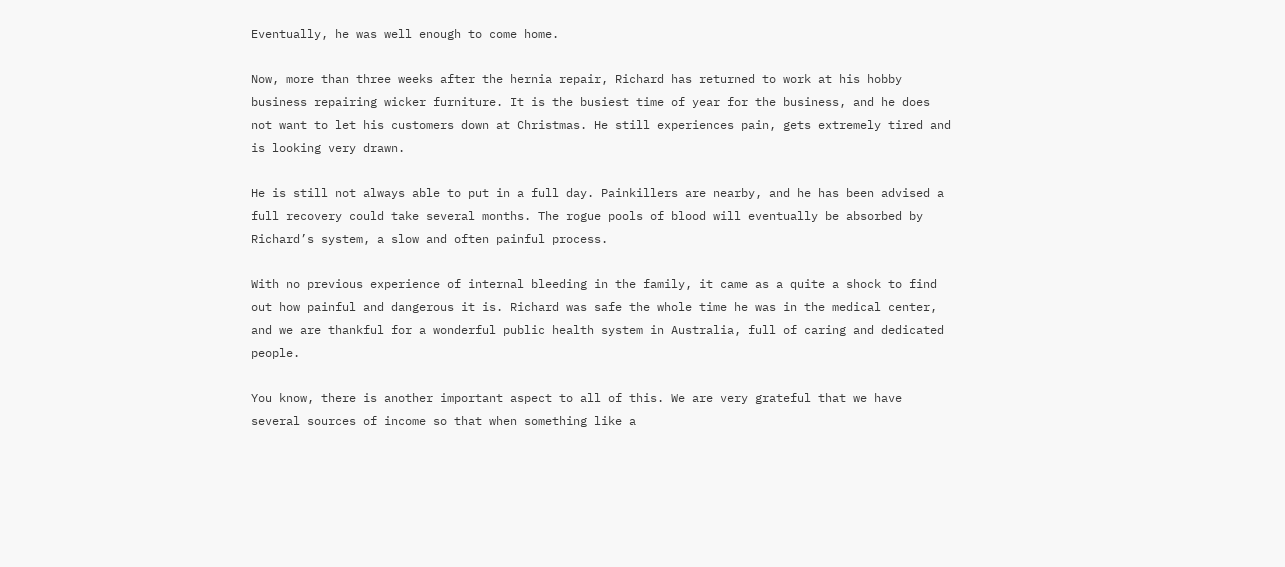Eventually, he was well enough to come home.

Now, more than three weeks after the hernia repair, Richard has returned to work at his hobby business repairing wicker furniture. It is the busiest time of year for the business, and he does not want to let his customers down at Christmas. He still experiences pain, gets extremely tired and is looking very drawn.

He is still not always able to put in a full day. Painkillers are nearby, and he has been advised a full recovery could take several months. The rogue pools of blood will eventually be absorbed by Richard’s system, a slow and often painful process.

With no previous experience of internal bleeding in the family, it came as a quite a shock to find out how painful and dangerous it is. Richard was safe the whole time he was in the medical center, and we are thankful for a wonderful public health system in Australia, full of caring and dedicated people.

You know, there is another important aspect to all of this. We are very grateful that we have several sources of income so that when something like a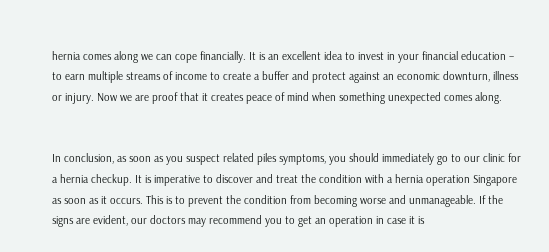hernia comes along we can cope financially. It is an excellent idea to invest in your financial education – to earn multiple streams of income to create a buffer and protect against an economic downturn, illness or injury. Now we are proof that it creates peace of mind when something unexpected comes along.


In conclusion, as soon as you suspect related piles symptoms, you should immediately go to our clinic for a hernia checkup. It is imperative to discover and treat the condition with a hernia operation Singapore as soon as it occurs. This is to prevent the condition from becoming worse and unmanageable. If the signs are evident, our doctors may recommend you to get an operation in case it is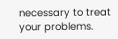necessary to treat your problems.